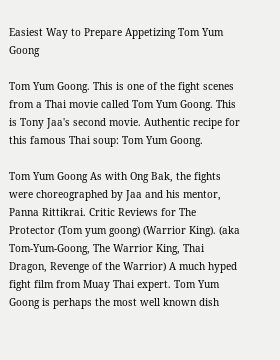Easiest Way to Prepare Appetizing Tom Yum Goong

Tom Yum Goong. This is one of the fight scenes from a Thai movie called Tom Yum Goong. This is Tony Jaa's second movie. Authentic recipe for this famous Thai soup: Tom Yum Goong.

Tom Yum Goong As with Ong Bak, the fights were choreographed by Jaa and his mentor, Panna Rittikrai. Critic Reviews for The Protector (Tom yum goong) (Warrior King). (aka Tom-Yum-Goong, The Warrior King, Thai Dragon, Revenge of the Warrior) A much hyped fight film from Muay Thai expert. Tom Yum Goong is perhaps the most well known dish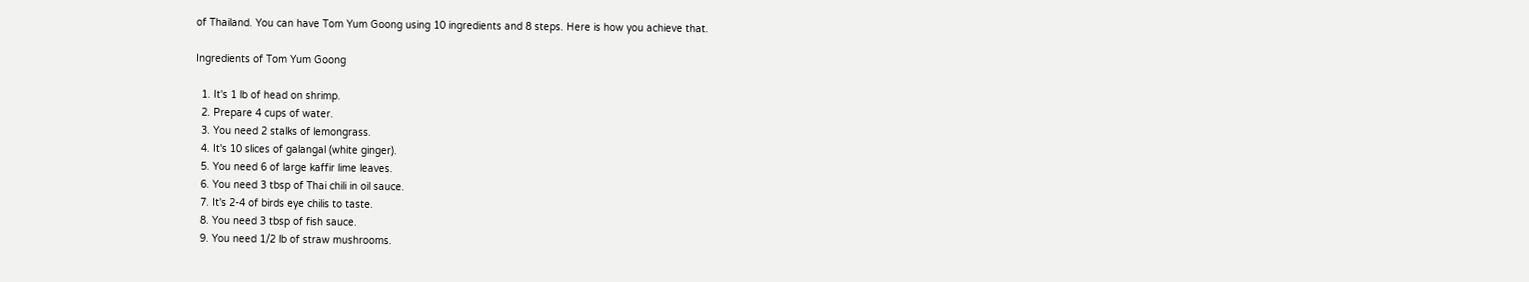of Thailand. You can have Tom Yum Goong using 10 ingredients and 8 steps. Here is how you achieve that.

Ingredients of Tom Yum Goong

  1. It's 1 lb of head on shrimp.
  2. Prepare 4 cups of water.
  3. You need 2 stalks of lemongrass.
  4. It's 10 slices of galangal (white ginger).
  5. You need 6 of large kaffir lime leaves.
  6. You need 3 tbsp of Thai chili in oil sauce.
  7. It's 2-4 of birds eye chilis to taste.
  8. You need 3 tbsp of fish sauce.
  9. You need 1/2 lb of straw mushrooms.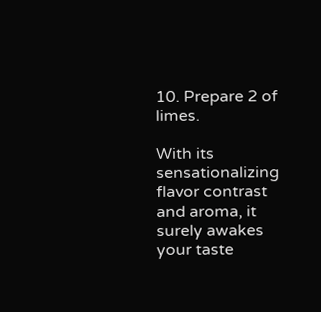10. Prepare 2 of limes.

With its sensationalizing flavor contrast and aroma, it surely awakes your taste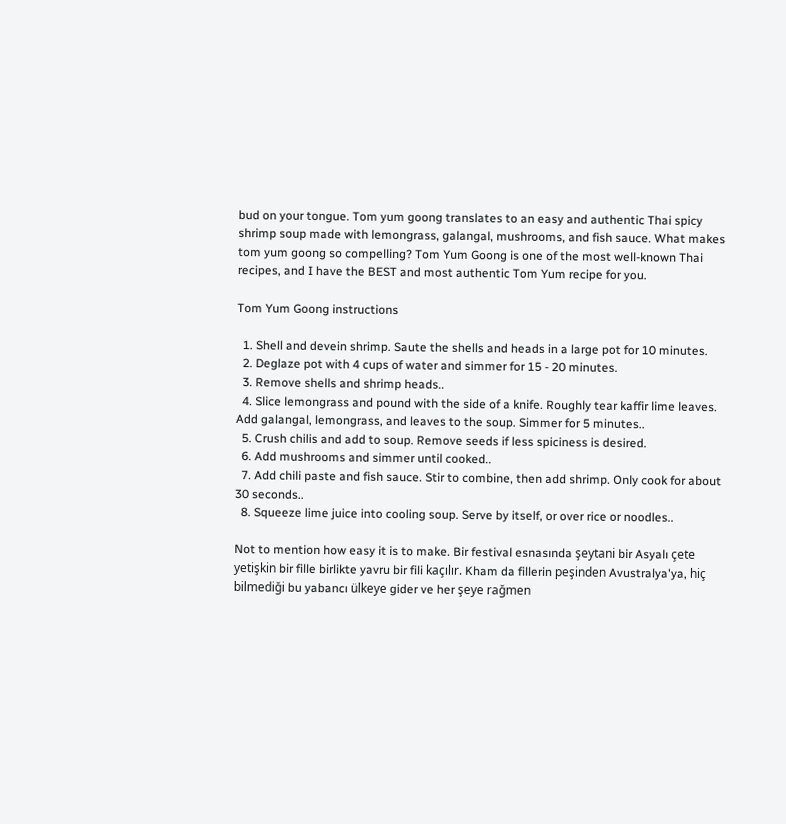bud on your tongue. Tom yum goong translates to an easy and authentic Thai spicy shrimp soup made with lemongrass, galangal, mushrooms, and fish sauce. What makes tom yum goong so compelling? Tom Yum Goong is one of the most well-known Thai recipes, and I have the BEST and most authentic Tom Yum recipe for you.

Tom Yum Goong instructions

  1. Shell and devein shrimp. Saute the shells and heads in a large pot for 10 minutes.
  2. Deglaze pot with 4 cups of water and simmer for 15 - 20 minutes.
  3. Remove shells and shrimp heads..
  4. Slice lemongrass and pound with the side of a knife. Roughly tear kaffir lime leaves. Add galangal, lemongrass, and leaves to the soup. Simmer for 5 minutes..
  5. Crush chilis and add to soup. Remove seeds if less spiciness is desired.
  6. Add mushrooms and simmer until cooked..
  7. Add chili paste and fish sauce. Stir to combine, then add shrimp. Only cook for about 30 seconds..
  8. Squeeze lime juice into cooling soup. Serve by itself, or over rice or noodles..

Not to mention how easy it is to make. Bir festival esnasında şeytani bir Asyalı çete yetişkin bir fille birlikte yavru bir fili kaçılır. Kham da fillerin peşinden Avustralya'ya, hiç bilmediği bu yabancı ülkeye gider ve her şeye rağmen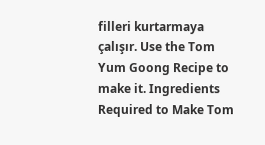filleri kurtarmaya çalışır. Use the Tom Yum Goong Recipe to make it. Ingredients Required to Make Tom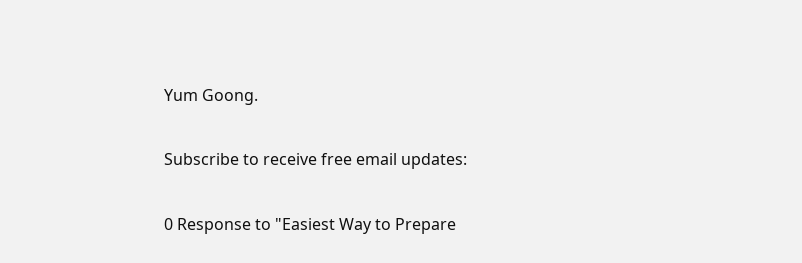Yum Goong.

Subscribe to receive free email updates:

0 Response to "Easiest Way to Prepare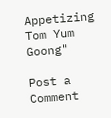Appetizing Tom Yum Goong"

Post a Comment